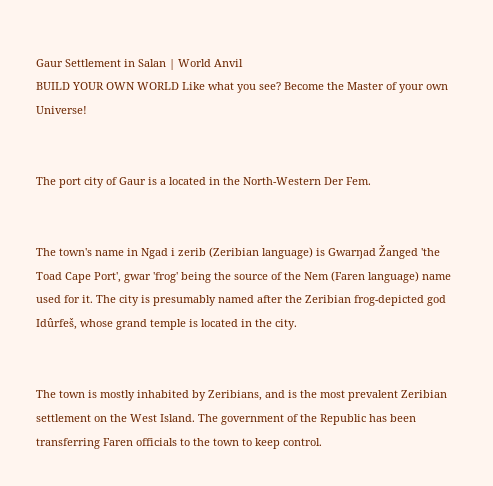Gaur Settlement in Salan | World Anvil
BUILD YOUR OWN WORLD Like what you see? Become the Master of your own Universe!


The port city of Gaur is a located in the North-Western Der Fem.


The town's name in Ngad i zerib (Zeribian language) is Gwarŋad Žanged 'the Toad Cape Port', gwar 'frog' being the source of the Nem (Faren language) name used for it. The city is presumably named after the Zeribian frog-depicted god Idûrfeš, whose grand temple is located in the city.


The town is mostly inhabited by Zeribians, and is the most prevalent Zeribian settlement on the West Island. The government of the Republic has been transferring Faren officials to the town to keep control.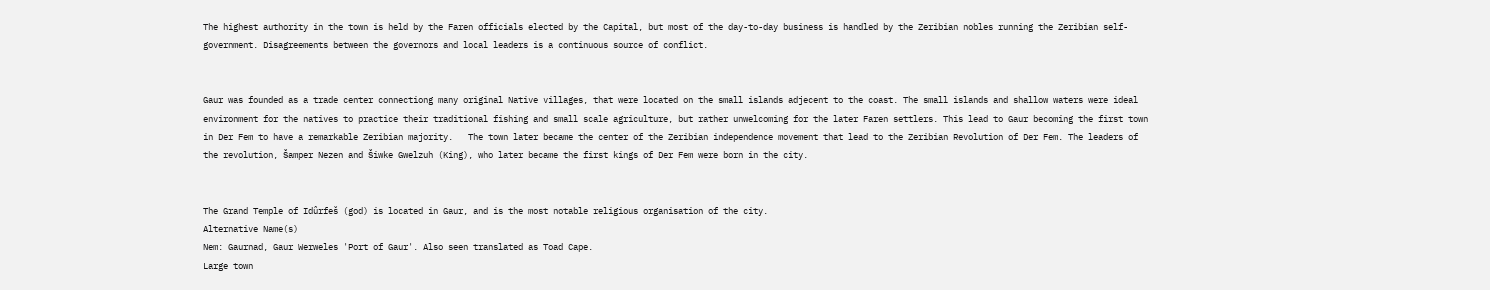The highest authority in the town is held by the Faren officials elected by the Capital, but most of the day-to-day business is handled by the Zeribian nobles running the Zeribian self-government. Disagreements between the governors and local leaders is a continuous source of conflict.


Gaur was founded as a trade center connectiong many original Native villages, that were located on the small islands adjecent to the coast. The small islands and shallow waters were ideal environment for the natives to practice their traditional fishing and small scale agriculture, but rather unwelcoming for the later Faren settlers. This lead to Gaur becoming the first town in Der Fem to have a remarkable Zeribian majority.   The town later became the center of the Zeribian independence movement that lead to the Zeribian Revolution of Der Fem. The leaders of the revolution, Šamper Nezen and Šiwke Gwelzuh (King), who later became the first kings of Der Fem were born in the city.


The Grand Temple of Idûrfeš (god) is located in Gaur, and is the most notable religious organisation of the city.
Alternative Name(s)
Nem: Gaurnad, Gaur Werweles 'Port of Gaur'. Also seen translated as Toad Cape.
Large town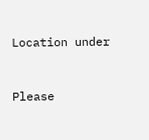Location under


Please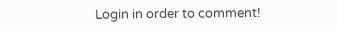Login in order to comment!